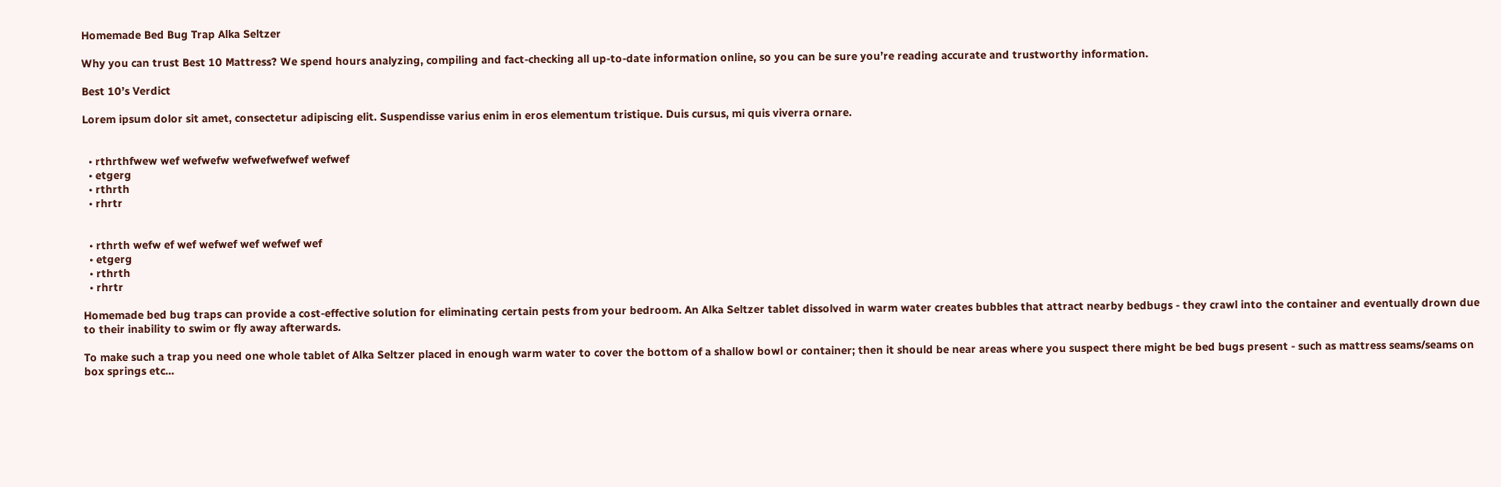Homemade Bed Bug Trap Alka Seltzer

Why you can trust Best 10 Mattress? We spend hours analyzing, compiling and fact-checking all up-to-date information online, so you can be sure you’re reading accurate and trustworthy information.

Best 10’s Verdict

Lorem ipsum dolor sit amet, consectetur adipiscing elit. Suspendisse varius enim in eros elementum tristique. Duis cursus, mi quis viverra ornare.


  • rthrthfwew wef wefwefw wefwefwefwef wefwef
  • etgerg
  • rthrth
  • rhrtr


  • rthrth wefw ef wef wefwef wef wefwef wef
  • etgerg
  • rthrth
  • rhrtr

Homemade bed bug traps can provide a cost-effective solution for eliminating certain pests from your bedroom. An Alka Seltzer tablet dissolved in warm water creates bubbles that attract nearby bedbugs - they crawl into the container and eventually drown due to their inability to swim or fly away afterwards.

To make such a trap you need one whole tablet of Alka Seltzer placed in enough warm water to cover the bottom of a shallow bowl or container; then it should be near areas where you suspect there might be bed bugs present - such as mattress seams/seams on box springs etc...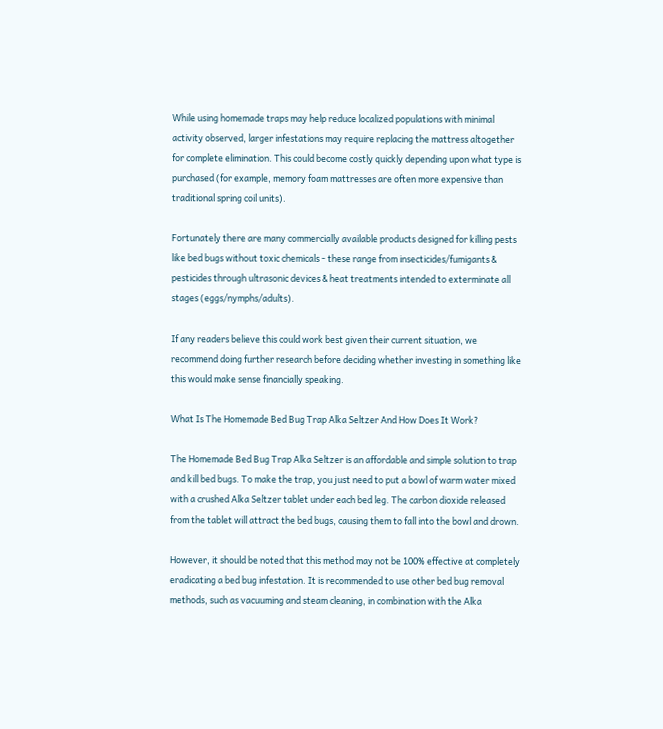While using homemade traps may help reduce localized populations with minimal activity observed, larger infestations may require replacing the mattress altogether for complete elimination. This could become costly quickly depending upon what type is purchased (for example, memory foam mattresses are often more expensive than traditional spring coil units).

Fortunately there are many commercially available products designed for killing pests like bed bugs without toxic chemicals - these range from insecticides/fumigants & pesticides through ultrasonic devices & heat treatments intended to exterminate all stages (eggs/nymphs/adults).

If any readers believe this could work best given their current situation, we recommend doing further research before deciding whether investing in something like this would make sense financially speaking.

What Is The Homemade Bed Bug Trap Alka Seltzer And How Does It Work?

The Homemade Bed Bug Trap Alka Seltzer is an affordable and simple solution to trap and kill bed bugs. To make the trap, you just need to put a bowl of warm water mixed with a crushed Alka Seltzer tablet under each bed leg. The carbon dioxide released from the tablet will attract the bed bugs, causing them to fall into the bowl and drown.

However, it should be noted that this method may not be 100% effective at completely eradicating a bed bug infestation. It is recommended to use other bed bug removal methods, such as vacuuming and steam cleaning, in combination with the Alka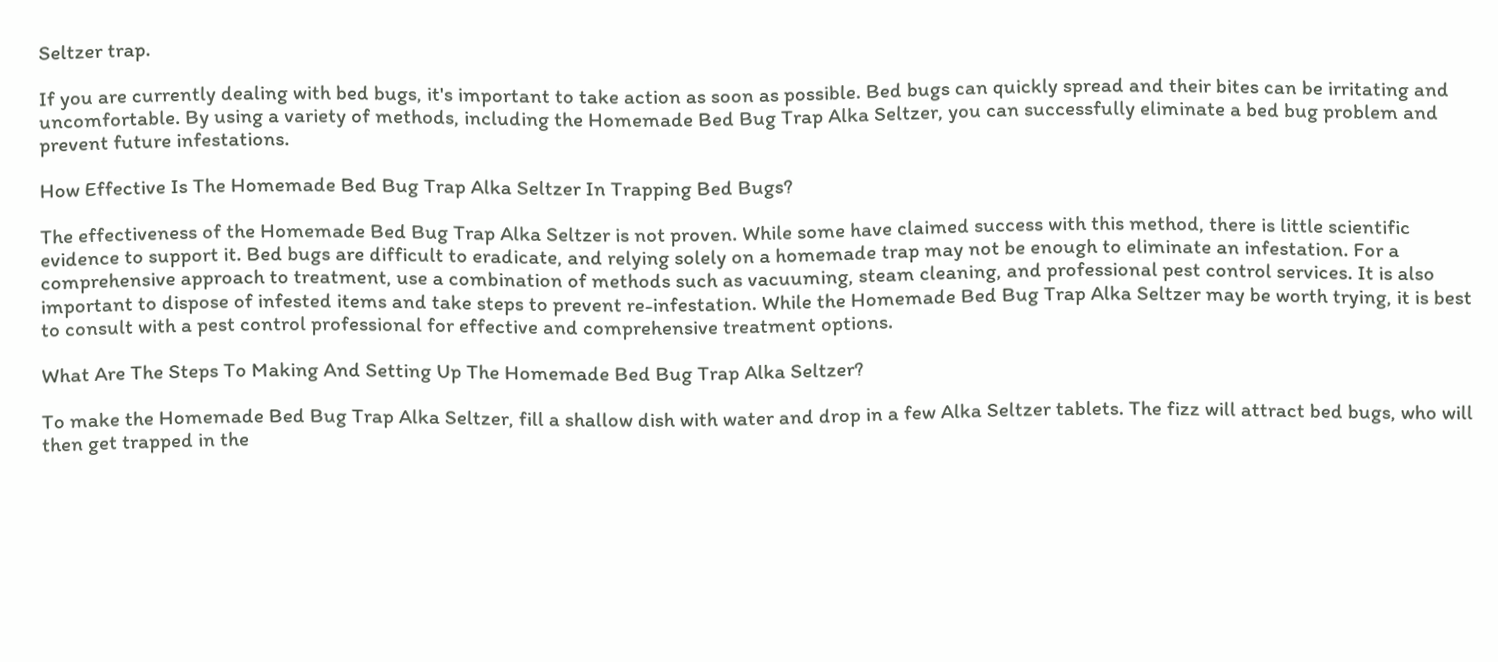Seltzer trap.

If you are currently dealing with bed bugs, it's important to take action as soon as possible. Bed bugs can quickly spread and their bites can be irritating and uncomfortable. By using a variety of methods, including the Homemade Bed Bug Trap Alka Seltzer, you can successfully eliminate a bed bug problem and prevent future infestations.

How Effective Is The Homemade Bed Bug Trap Alka Seltzer In Trapping Bed Bugs?

The effectiveness of the Homemade Bed Bug Trap Alka Seltzer is not proven. While some have claimed success with this method, there is little scientific evidence to support it. Bed bugs are difficult to eradicate, and relying solely on a homemade trap may not be enough to eliminate an infestation. For a comprehensive approach to treatment, use a combination of methods such as vacuuming, steam cleaning, and professional pest control services. It is also important to dispose of infested items and take steps to prevent re-infestation. While the Homemade Bed Bug Trap Alka Seltzer may be worth trying, it is best to consult with a pest control professional for effective and comprehensive treatment options.

What Are The Steps To Making And Setting Up The Homemade Bed Bug Trap Alka Seltzer?

To make the Homemade Bed Bug Trap Alka Seltzer, fill a shallow dish with water and drop in a few Alka Seltzer tablets. The fizz will attract bed bugs, who will then get trapped in the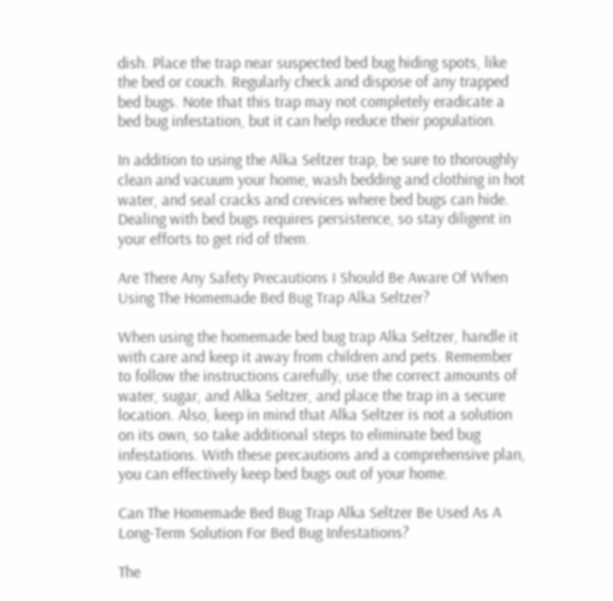dish. Place the trap near suspected bed bug hiding spots, like the bed or couch. Regularly check and dispose of any trapped bed bugs. Note that this trap may not completely eradicate a bed bug infestation, but it can help reduce their population.

In addition to using the Alka Seltzer trap, be sure to thoroughly clean and vacuum your home, wash bedding and clothing in hot water, and seal cracks and crevices where bed bugs can hide. Dealing with bed bugs requires persistence, so stay diligent in your efforts to get rid of them.

Are There Any Safety Precautions I Should Be Aware Of When Using The Homemade Bed Bug Trap Alka Seltzer?

When using the homemade bed bug trap Alka Seltzer, handle it with care and keep it away from children and pets. Remember to follow the instructions carefully, use the correct amounts of water, sugar, and Alka Seltzer, and place the trap in a secure location. Also, keep in mind that Alka Seltzer is not a solution on its own, so take additional steps to eliminate bed bug infestations. With these precautions and a comprehensive plan, you can effectively keep bed bugs out of your home.

Can The Homemade Bed Bug Trap Alka Seltzer Be Used As A Long-Term Solution For Bed Bug Infestations?

The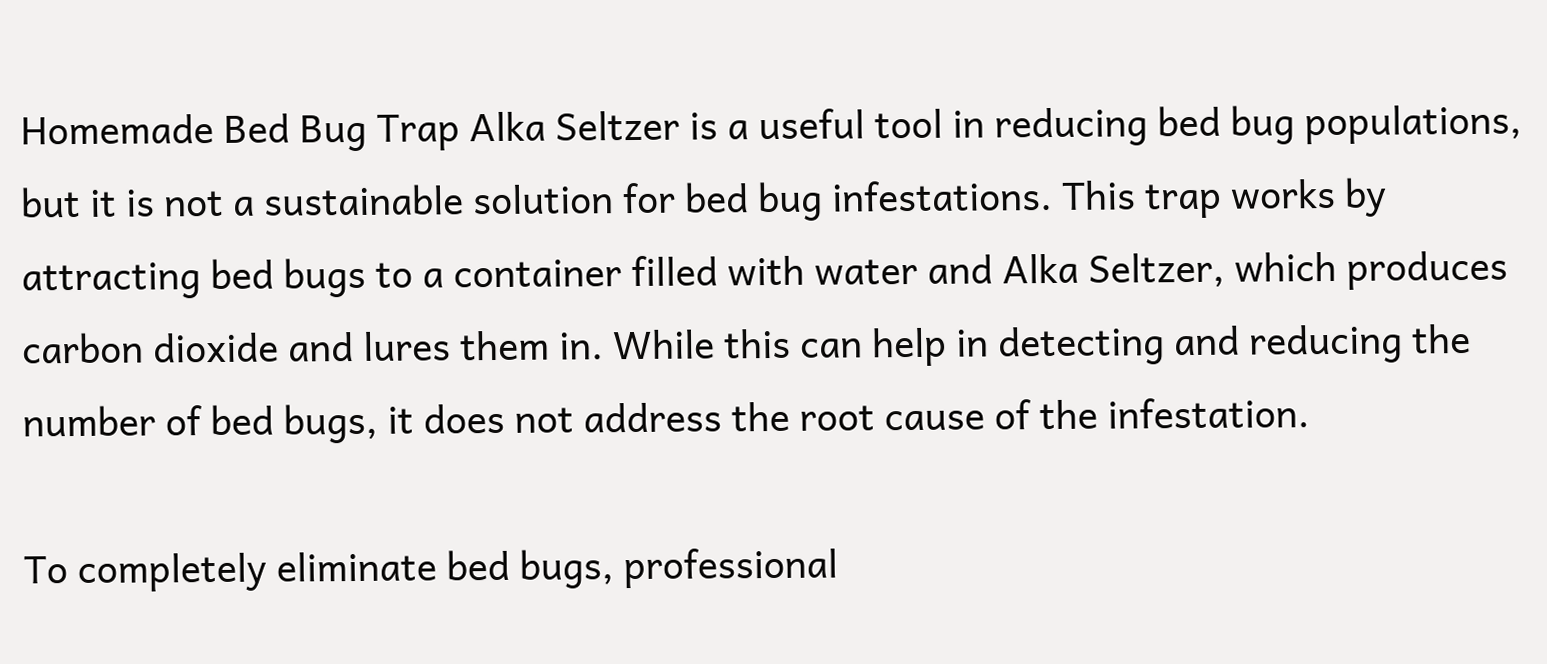Homemade Bed Bug Trap Alka Seltzer is a useful tool in reducing bed bug populations, but it is not a sustainable solution for bed bug infestations. This trap works by attracting bed bugs to a container filled with water and Alka Seltzer, which produces carbon dioxide and lures them in. While this can help in detecting and reducing the number of bed bugs, it does not address the root cause of the infestation.

To completely eliminate bed bugs, professional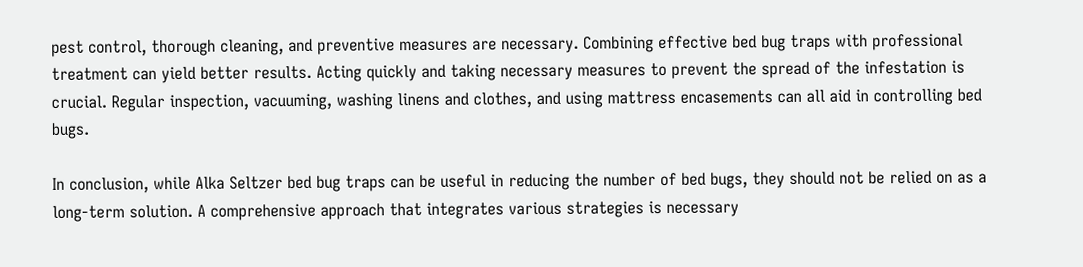pest control, thorough cleaning, and preventive measures are necessary. Combining effective bed bug traps with professional treatment can yield better results. Acting quickly and taking necessary measures to prevent the spread of the infestation is crucial. Regular inspection, vacuuming, washing linens and clothes, and using mattress encasements can all aid in controlling bed bugs.

In conclusion, while Alka Seltzer bed bug traps can be useful in reducing the number of bed bugs, they should not be relied on as a long-term solution. A comprehensive approach that integrates various strategies is necessary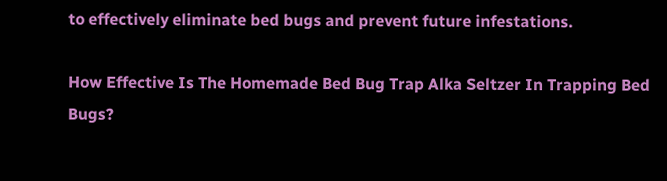to effectively eliminate bed bugs and prevent future infestations.

How Effective Is The Homemade Bed Bug Trap Alka Seltzer In Trapping Bed Bugs?